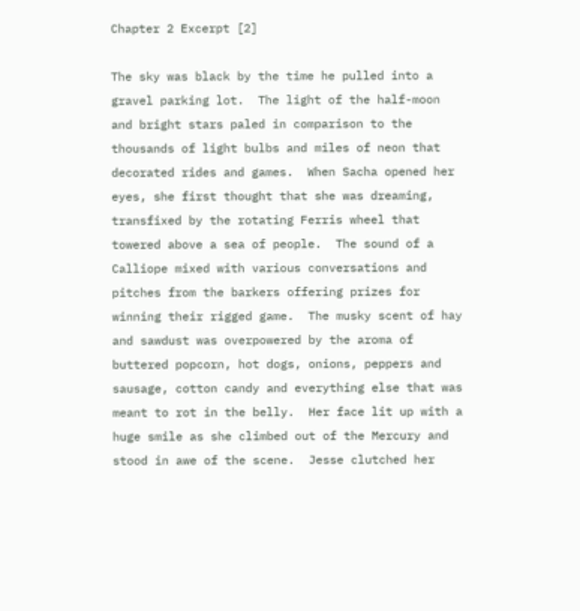Chapter 2 Excerpt [2]

The sky was black by the time he pulled into a gravel parking lot.  The light of the half-moon and bright stars paled in comparison to the thousands of light bulbs and miles of neon that decorated rides and games.  When Sacha opened her eyes, she first thought that she was dreaming, transfixed by the rotating Ferris wheel that towered above a sea of people.  The sound of a Calliope mixed with various conversations and pitches from the barkers offering prizes for winning their rigged game.  The musky scent of hay and sawdust was overpowered by the aroma of buttered popcorn, hot dogs, onions, peppers and sausage, cotton candy and everything else that was meant to rot in the belly.  Her face lit up with a huge smile as she climbed out of the Mercury and stood in awe of the scene.  Jesse clutched her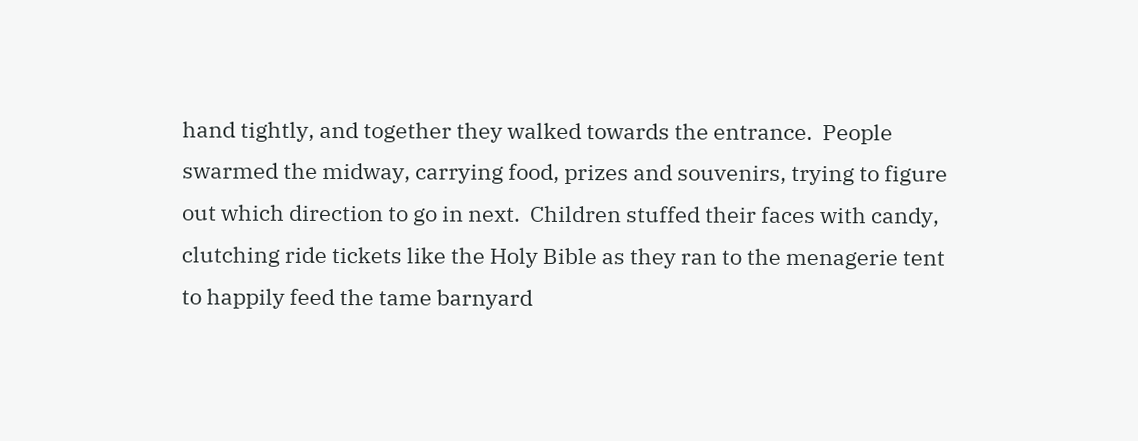hand tightly, and together they walked towards the entrance.  People swarmed the midway, carrying food, prizes and souvenirs, trying to figure out which direction to go in next.  Children stuffed their faces with candy, clutching ride tickets like the Holy Bible as they ran to the menagerie tent to happily feed the tame barnyard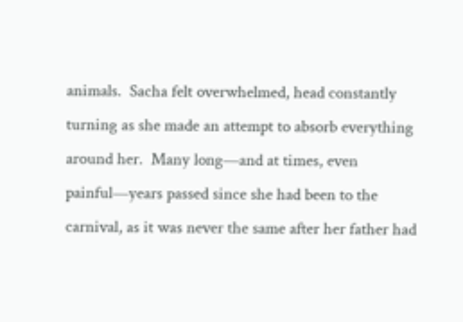animals.  Sacha felt overwhelmed, head constantly turning as she made an attempt to absorb everything around her.  Many long—and at times, even painful—years passed since she had been to the carnival, as it was never the same after her father had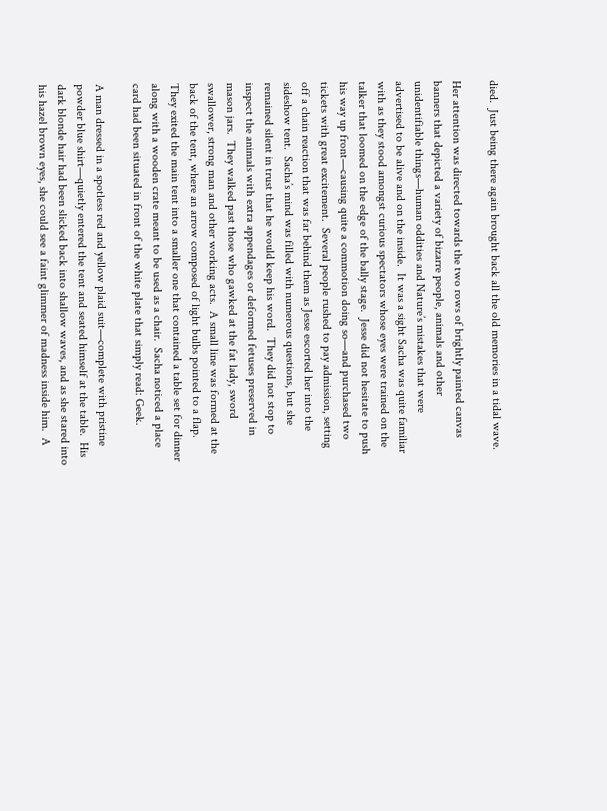died.  Just being there again brought back all the old memories in a tidal wave.

Her attention was directed towards the two rows of brightly painted canvas banners that depicted a variety of bizarre people, animals and other unidentifiable things—human oddities and Nature’s mistakes that were advertised to be alive and on the inside.  It was a sight Sacha was quite familiar with as they stood amongst curious spectators whose eyes were trained on the talker that loomed on the edge of the bally stage.  Jesse did not hesitate to push his way up front—causing quite a commotion doing so—and purchased two tickets with great excitement.  Several people rushed to pay admission, setting off a chain reaction that was far behind them as Jesse escorted her into the sideshow tent.  Sacha’s mind was filled with numerous questions, but she remained silent in trust that he would keep his word.  They did not stop to inspect the animals with extra appendages or deformed fetuses preserved in mason jars.  They walked past those who gawked at the fat lady, sword swallower, strong man and other working acts.  A small line was formed at the back of the tent, where an arrow composed of light bulbs pointed to a flap.  They exited the main tent into a smaller one that contained a table set for dinner along with a wooden crate meant to be used as a chair.  Sacha noticed a place card had been situated in front of the white plate that simply read: Geek.

A man dressed in a spotless red and yellow plaid suit—complete with pristine powder blue shirt—quietly entered the tent and seated himself at the table.  His dark blonde hair had been slicked back into shallow waves, and as she stared into his hazel brown eyes, she could see a faint glimmer of madness inside him.  A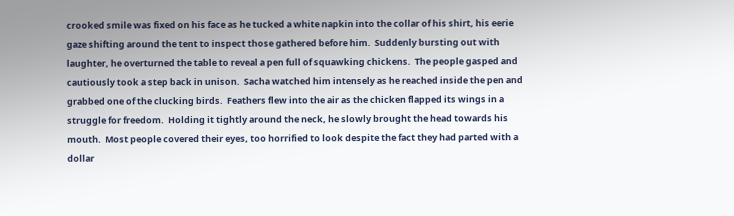crooked smile was fixed on his face as he tucked a white napkin into the collar of his shirt, his eerie gaze shifting around the tent to inspect those gathered before him.  Suddenly bursting out with laughter, he overturned the table to reveal a pen full of squawking chickens.  The people gasped and cautiously took a step back in unison.  Sacha watched him intensely as he reached inside the pen and grabbed one of the clucking birds.  Feathers flew into the air as the chicken flapped its wings in a struggle for freedom.  Holding it tightly around the neck, he slowly brought the head towards his mouth.  Most people covered their eyes, too horrified to look despite the fact they had parted with a dollar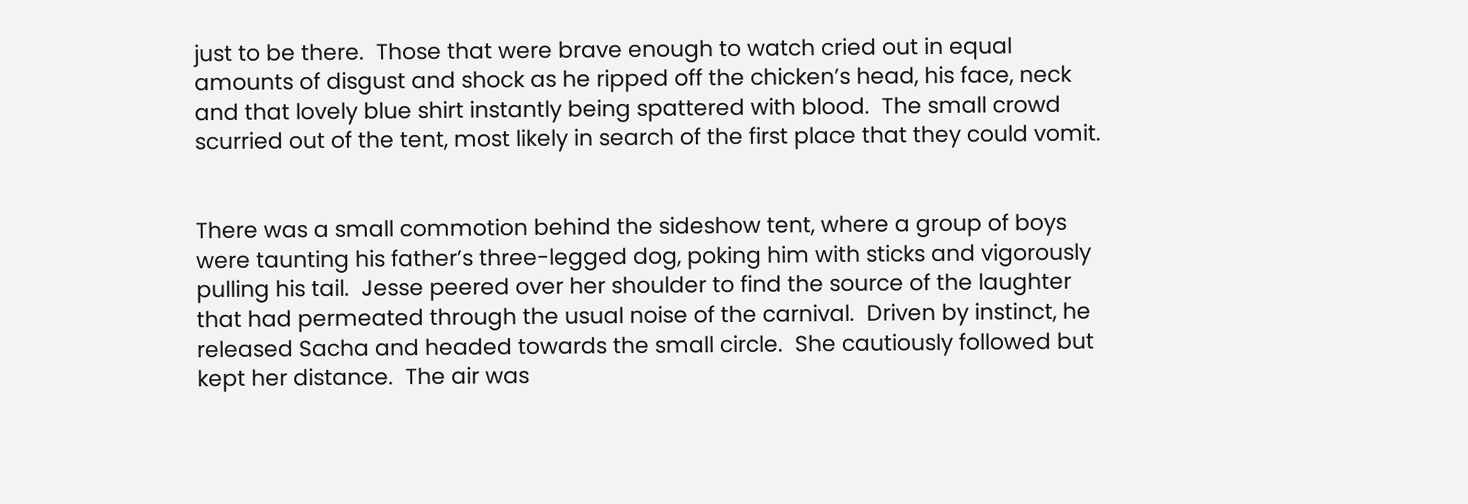just to be there.  Those that were brave enough to watch cried out in equal amounts of disgust and shock as he ripped off the chicken’s head, his face, neck and that lovely blue shirt instantly being spattered with blood.  The small crowd scurried out of the tent, most likely in search of the first place that they could vomit.


There was a small commotion behind the sideshow tent, where a group of boys were taunting his father’s three-legged dog, poking him with sticks and vigorously pulling his tail.  Jesse peered over her shoulder to find the source of the laughter that had permeated through the usual noise of the carnival.  Driven by instinct, he released Sacha and headed towards the small circle.  She cautiously followed but kept her distance.  The air was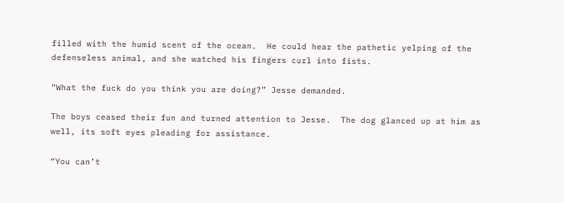filled with the humid scent of the ocean.  He could hear the pathetic yelping of the defenseless animal, and she watched his fingers curl into fists.

“What the fuck do you think you are doing?” Jesse demanded.

The boys ceased their fun and turned attention to Jesse.  The dog glanced up at him as well, its soft eyes pleading for assistance.

“You can’t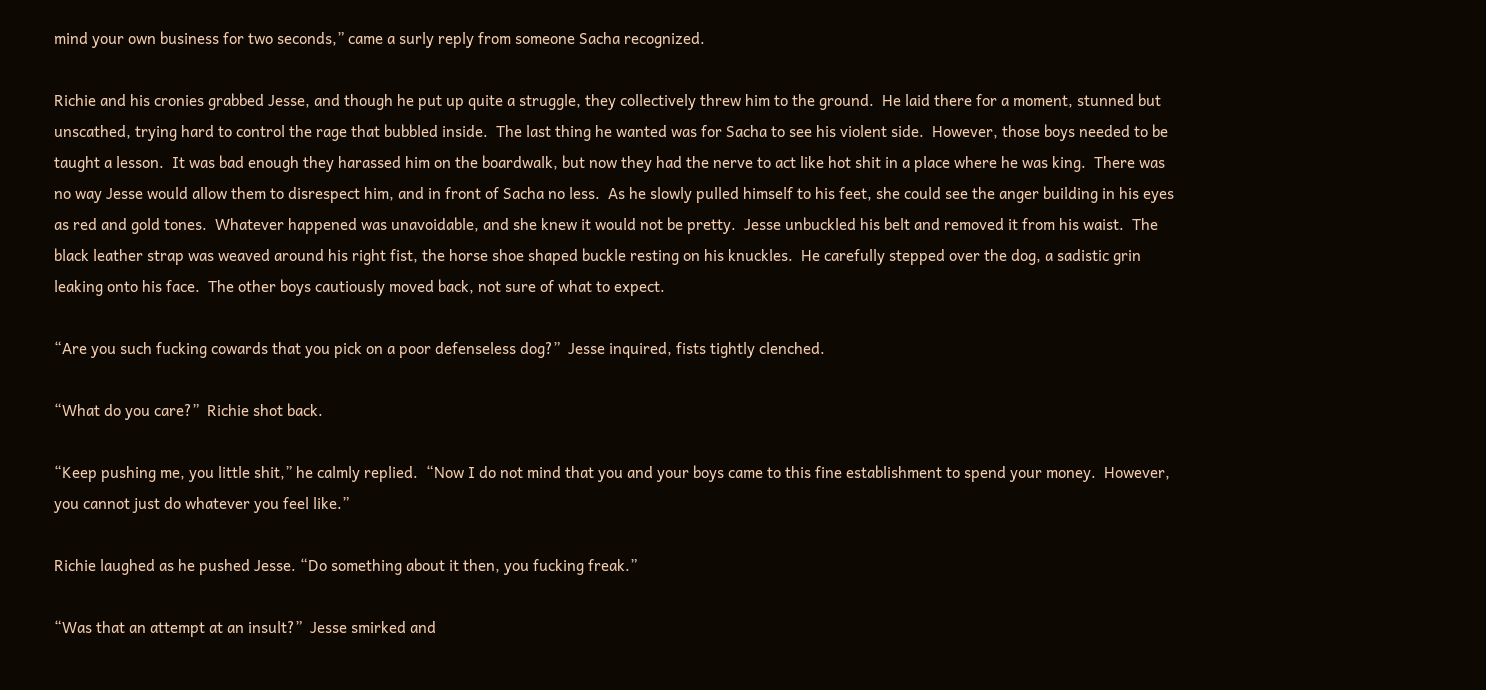mind your own business for two seconds,” came a surly reply from someone Sacha recognized.

Richie and his cronies grabbed Jesse, and though he put up quite a struggle, they collectively threw him to the ground.  He laid there for a moment, stunned but unscathed, trying hard to control the rage that bubbled inside.  The last thing he wanted was for Sacha to see his violent side.  However, those boys needed to be taught a lesson.  It was bad enough they harassed him on the boardwalk, but now they had the nerve to act like hot shit in a place where he was king.  There was no way Jesse would allow them to disrespect him, and in front of Sacha no less.  As he slowly pulled himself to his feet, she could see the anger building in his eyes as red and gold tones.  Whatever happened was unavoidable, and she knew it would not be pretty.  Jesse unbuckled his belt and removed it from his waist.  The black leather strap was weaved around his right fist, the horse shoe shaped buckle resting on his knuckles.  He carefully stepped over the dog, a sadistic grin leaking onto his face.  The other boys cautiously moved back, not sure of what to expect.

“Are you such fucking cowards that you pick on a poor defenseless dog?”  Jesse inquired, fists tightly clenched.

“What do you care?”  Richie shot back.

“Keep pushing me, you little shit,” he calmly replied.  “Now I do not mind that you and your boys came to this fine establishment to spend your money.  However, you cannot just do whatever you feel like.”

Richie laughed as he pushed Jesse. “Do something about it then, you fucking freak.”

“Was that an attempt at an insult?”  Jesse smirked and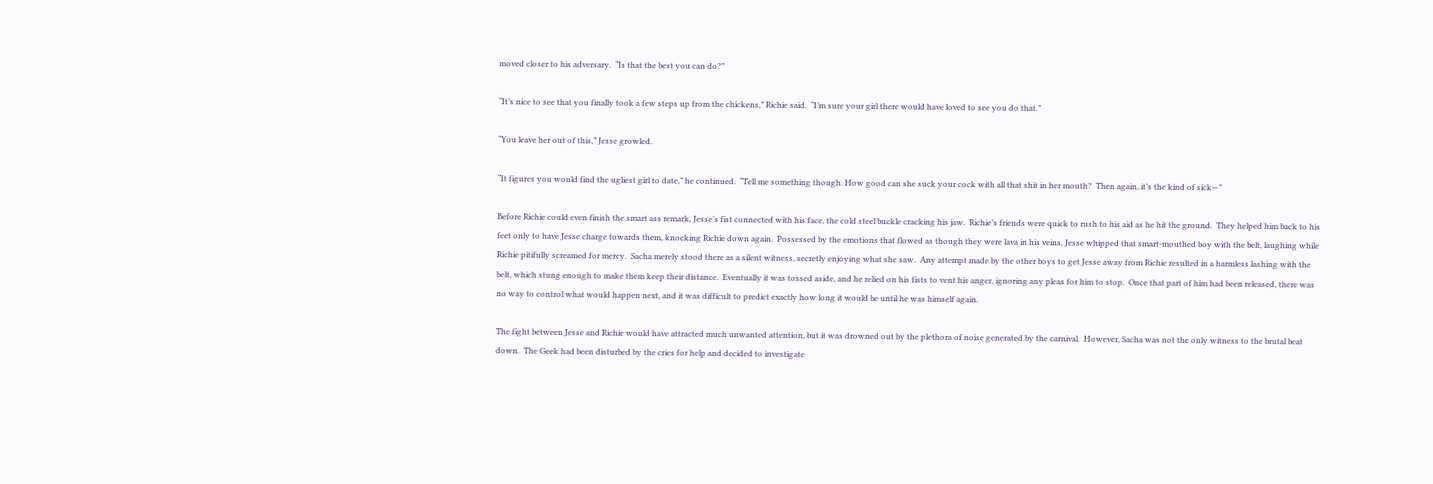moved closer to his adversary.  “Is that the best you can do?”

“It’s nice to see that you finally took a few steps up from the chickens,” Richie said.  “I’m sure your girl there would have loved to see you do that.”

“You leave her out of this,” Jesse growled.

“It figures you would find the ugliest girl to date,” he continued.  “Tell me something though. How good can she suck your cock with all that shit in her mouth?  Then again, it’s the kind of sick—”

Before Richie could even finish the smart ass remark, Jesse’s fist connected with his face, the cold steel buckle cracking his jaw.  Richie’s friends were quick to rush to his aid as he hit the ground.  They helped him back to his feet only to have Jesse charge towards them, knocking Richie down again.  Possessed by the emotions that flowed as though they were lava in his veins, Jesse whipped that smart-mouthed boy with the belt, laughing while Richie pitifully screamed for mercy.  Sacha merely stood there as a silent witness, secretly enjoying what she saw.  Any attempt made by the other boys to get Jesse away from Richie resulted in a harmless lashing with the belt, which stung enough to make them keep their distance.  Eventually it was tossed aside, and he relied on his fists to vent his anger, ignoring any pleas for him to stop.  Once that part of him had been released, there was no way to control what would happen next, and it was difficult to predict exactly how long it would be until he was himself again.

The fight between Jesse and Richie would have attracted much unwanted attention, but it was drowned out by the plethora of noise generated by the carnival.  However, Sacha was not the only witness to the brutal beat down.  The Geek had been disturbed by the cries for help and decided to investigate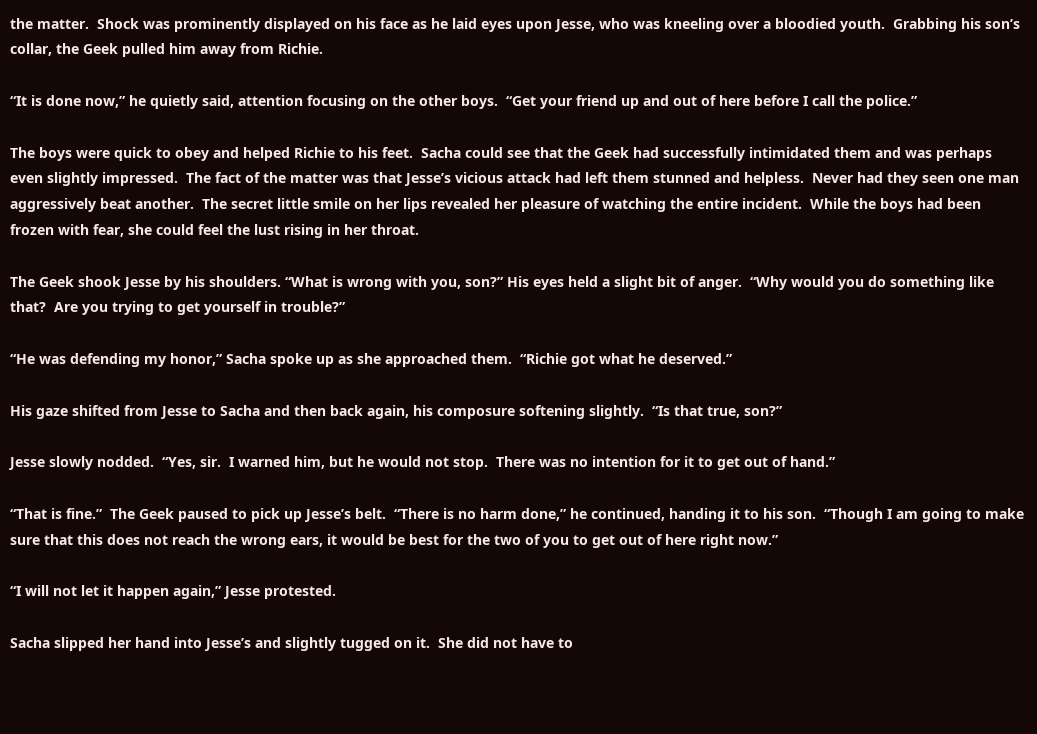the matter.  Shock was prominently displayed on his face as he laid eyes upon Jesse, who was kneeling over a bloodied youth.  Grabbing his son’s collar, the Geek pulled him away from Richie.

“It is done now,” he quietly said, attention focusing on the other boys.  “Get your friend up and out of here before I call the police.”

The boys were quick to obey and helped Richie to his feet.  Sacha could see that the Geek had successfully intimidated them and was perhaps even slightly impressed.  The fact of the matter was that Jesse’s vicious attack had left them stunned and helpless.  Never had they seen one man aggressively beat another.  The secret little smile on her lips revealed her pleasure of watching the entire incident.  While the boys had been frozen with fear, she could feel the lust rising in her throat.

The Geek shook Jesse by his shoulders. “What is wrong with you, son?” His eyes held a slight bit of anger.  “Why would you do something like that?  Are you trying to get yourself in trouble?”

“He was defending my honor,” Sacha spoke up as she approached them.  “Richie got what he deserved.”

His gaze shifted from Jesse to Sacha and then back again, his composure softening slightly.  “Is that true, son?”

Jesse slowly nodded.  “Yes, sir.  I warned him, but he would not stop.  There was no intention for it to get out of hand.”

“That is fine.”  The Geek paused to pick up Jesse’s belt.  “There is no harm done,” he continued, handing it to his son.  “Though I am going to make sure that this does not reach the wrong ears, it would be best for the two of you to get out of here right now.”

“I will not let it happen again,” Jesse protested.

Sacha slipped her hand into Jesse’s and slightly tugged on it.  She did not have to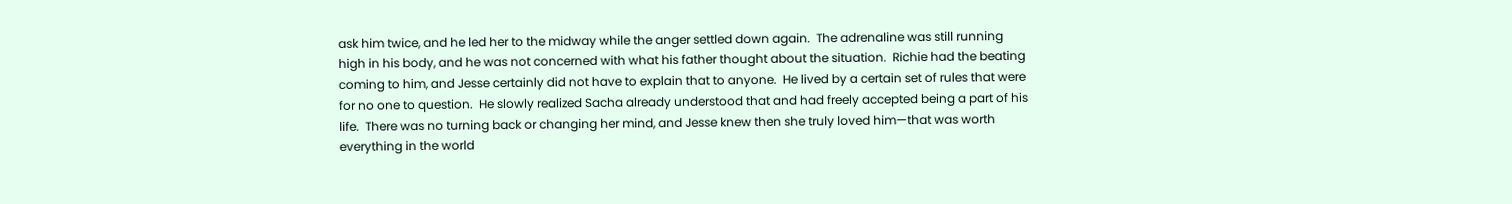ask him twice, and he led her to the midway while the anger settled down again.  The adrenaline was still running high in his body, and he was not concerned with what his father thought about the situation.  Richie had the beating coming to him, and Jesse certainly did not have to explain that to anyone.  He lived by a certain set of rules that were for no one to question.  He slowly realized Sacha already understood that and had freely accepted being a part of his life.  There was no turning back or changing her mind, and Jesse knew then she truly loved him—that was worth everything in the world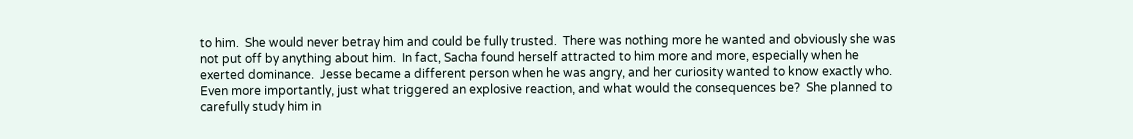to him.  She would never betray him and could be fully trusted.  There was nothing more he wanted and obviously she was not put off by anything about him.  In fact, Sacha found herself attracted to him more and more, especially when he exerted dominance.  Jesse became a different person when he was angry, and her curiosity wanted to know exactly who.  Even more importantly, just what triggered an explosive reaction, and what would the consequences be?  She planned to carefully study him in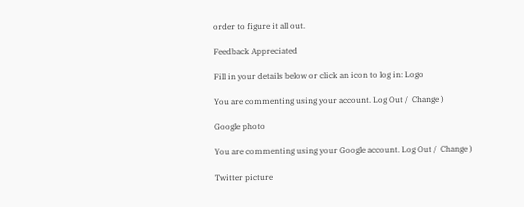order to figure it all out.

Feedback Appreciated

Fill in your details below or click an icon to log in: Logo

You are commenting using your account. Log Out /  Change )

Google photo

You are commenting using your Google account. Log Out /  Change )

Twitter picture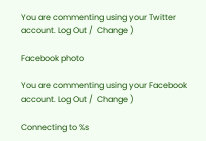You are commenting using your Twitter account. Log Out /  Change )

Facebook photo

You are commenting using your Facebook account. Log Out /  Change )

Connecting to %s